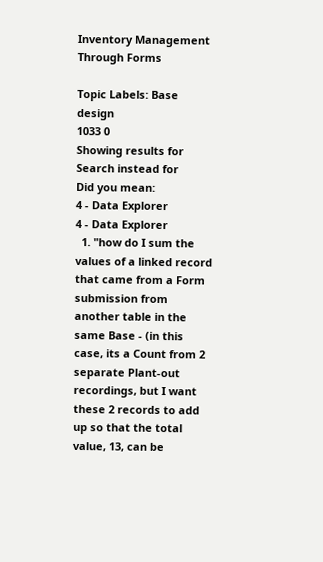Inventory Management Through Forms

Topic Labels: Base design
1033 0
Showing results for
Search instead for
Did you mean:
4 - Data Explorer
4 - Data Explorer
  1. "how do I sum the values of a linked record that came from a Form submission from another table in the same Base - (in this case, its a Count from 2 separate Plant-out recordings, but I want these 2 records to add up so that the total value, 13, can be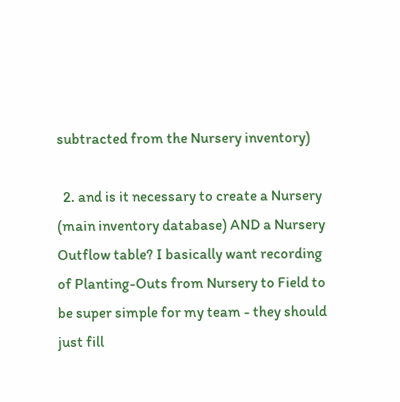subtracted from the Nursery inventory)

  2. and is it necessary to create a Nursery (main inventory database) AND a Nursery Outflow table? I basically want recording of Planting-Outs from Nursery to Field to be super simple for my team - they should just fill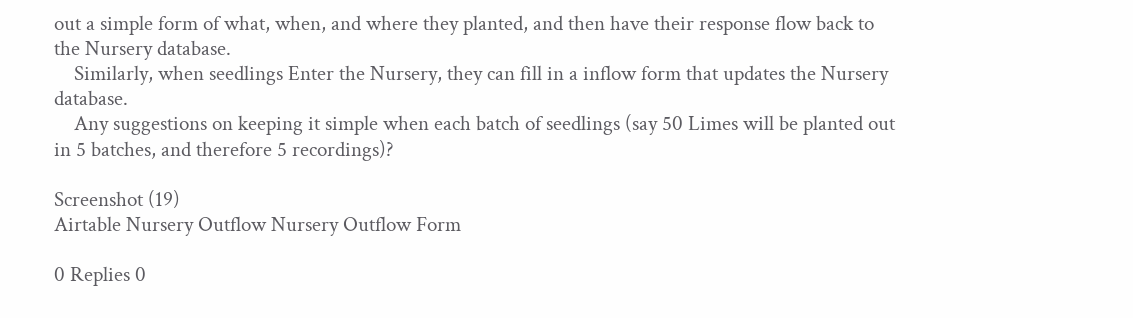out a simple form of what, when, and where they planted, and then have their response flow back to the Nursery database.
    Similarly, when seedlings Enter the Nursery, they can fill in a inflow form that updates the Nursery database.
    Any suggestions on keeping it simple when each batch of seedlings (say 50 Limes will be planted out in 5 batches, and therefore 5 recordings)?

Screenshot (19)
Airtable Nursery Outflow Nursery Outflow Form

0 Replies 0